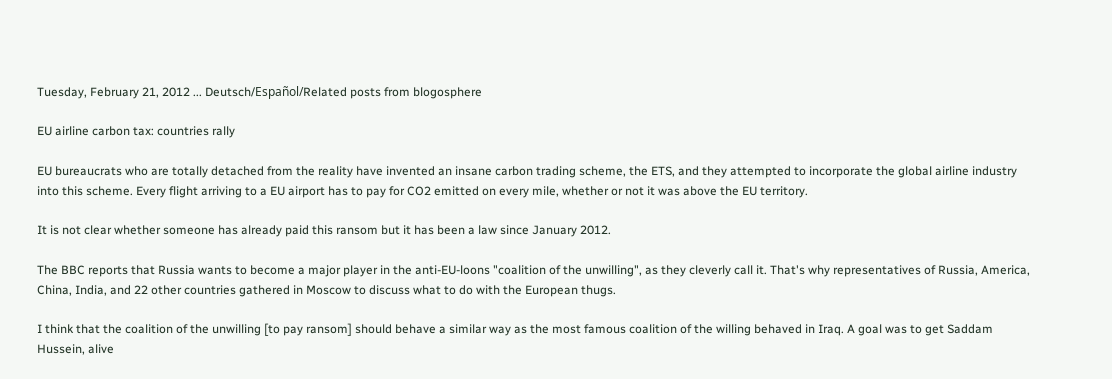Tuesday, February 21, 2012 ... Deutsch/Español/Related posts from blogosphere

EU airline carbon tax: countries rally

EU bureaucrats who are totally detached from the reality have invented an insane carbon trading scheme, the ETS, and they attempted to incorporate the global airline industry into this scheme. Every flight arriving to a EU airport has to pay for CO2 emitted on every mile, whether or not it was above the EU territory.

It is not clear whether someone has already paid this ransom but it has been a law since January 2012.

The BBC reports that Russia wants to become a major player in the anti-EU-loons "coalition of the unwilling", as they cleverly call it. That's why representatives of Russia, America, China, India, and 22 other countries gathered in Moscow to discuss what to do with the European thugs.

I think that the coalition of the unwilling [to pay ransom] should behave a similar way as the most famous coalition of the willing behaved in Iraq. A goal was to get Saddam Hussein, alive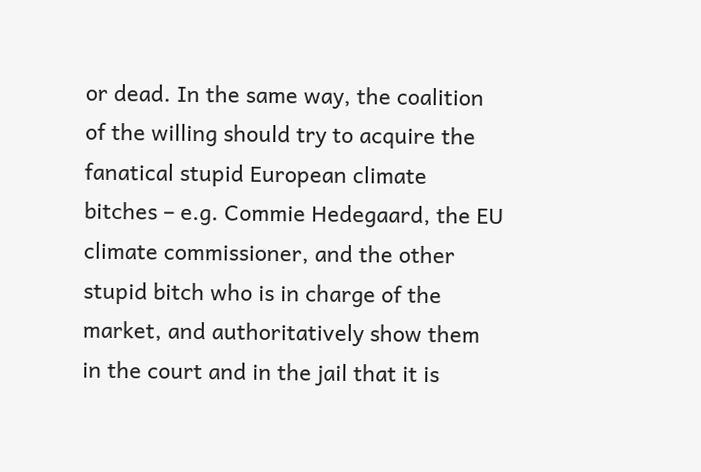or dead. In the same way, the coalition of the willing should try to acquire the fanatical stupid European climate bitches – e.g. Commie Hedegaard, the EU climate commissioner, and the other stupid bitch who is in charge of the market, and authoritatively show them in the court and in the jail that it is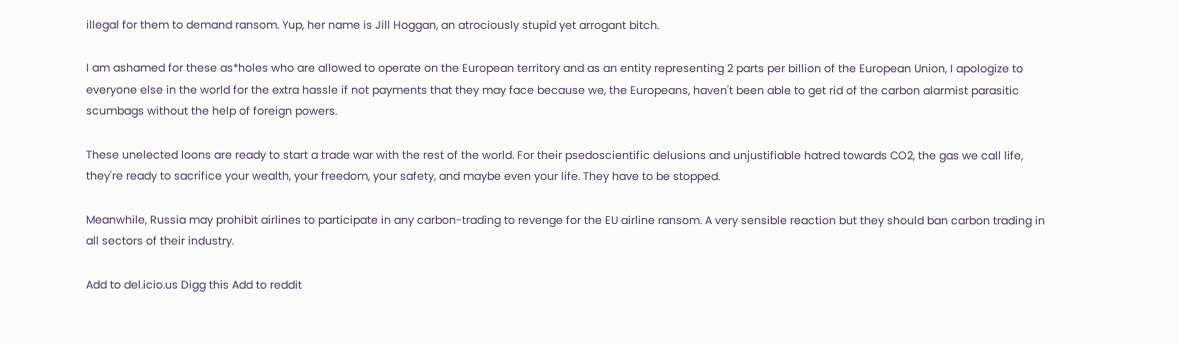illegal for them to demand ransom. Yup, her name is Jill Hoggan, an atrociously stupid yet arrogant bitch.

I am ashamed for these as*holes who are allowed to operate on the European territory and as an entity representing 2 parts per billion of the European Union, I apologize to everyone else in the world for the extra hassle if not payments that they may face because we, the Europeans, haven't been able to get rid of the carbon alarmist parasitic scumbags without the help of foreign powers.

These unelected loons are ready to start a trade war with the rest of the world. For their psedoscientific delusions and unjustifiable hatred towards CO2, the gas we call life, they're ready to sacrifice your wealth, your freedom, your safety, and maybe even your life. They have to be stopped.

Meanwhile, Russia may prohibit airlines to participate in any carbon-trading to revenge for the EU airline ransom. A very sensible reaction but they should ban carbon trading in all sectors of their industry.

Add to del.icio.us Digg this Add to reddit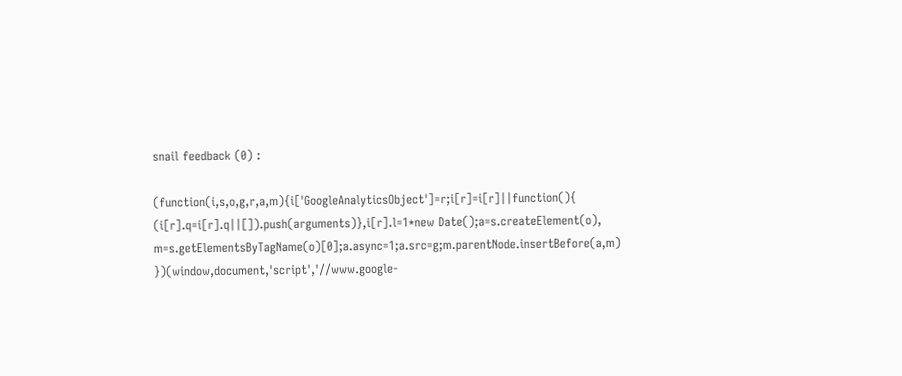snail feedback (0) :

(function(i,s,o,g,r,a,m){i['GoogleAnalyticsObject']=r;i[r]=i[r]||function(){ (i[r].q=i[r].q||[]).push(arguments)},i[r].l=1*new Date();a=s.createElement(o), m=s.getElementsByTagName(o)[0];a.async=1;a.src=g;m.parentNode.insertBefore(a,m) })(window,document,'script','//www.google-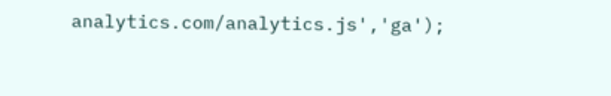analytics.com/analytics.js','ga');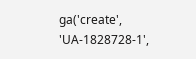ga('create', 'UA-1828728-1',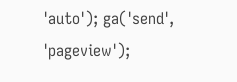'auto'); ga('send', 'pageview');